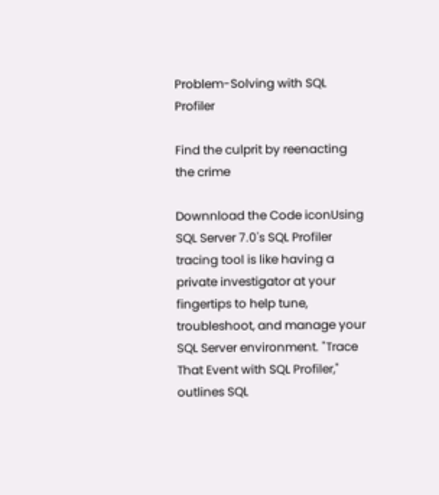Problem-Solving with SQL Profiler

Find the culprit by reenacting the crime

Downnload the Code iconUsing SQL Server 7.0's SQL Profiler tracing tool is like having a private investigator at your fingertips to help tune, troubleshoot, and manage your SQL Server environment. "Trace That Event with SQL Profiler,"  outlines SQL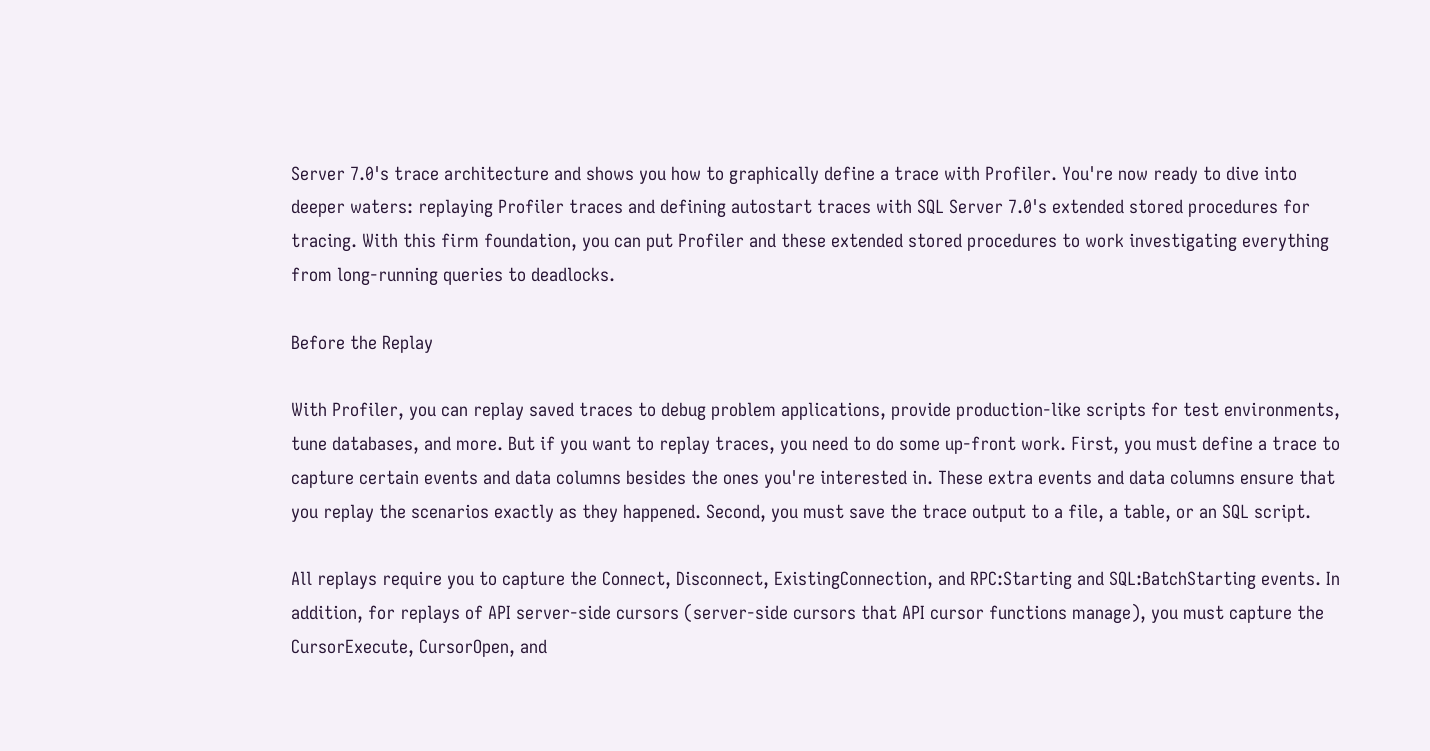Server 7.0's trace architecture and shows you how to graphically define a trace with Profiler. You're now ready to dive into deeper waters: replaying Profiler traces and defining autostart traces with SQL Server 7.0's extended stored procedures for tracing. With this firm foundation, you can put Profiler and these extended stored procedures to work investigating everything from long-running queries to deadlocks.

Before the Replay

With Profiler, you can replay saved traces to debug problem applications, provide production-like scripts for test environments, tune databases, and more. But if you want to replay traces, you need to do some up-front work. First, you must define a trace to capture certain events and data columns besides the ones you're interested in. These extra events and data columns ensure that you replay the scenarios exactly as they happened. Second, you must save the trace output to a file, a table, or an SQL script.

All replays require you to capture the Connect, Disconnect, ExistingConnection, and RPC:Starting and SQL:BatchStarting events. In addition, for replays of API server-side cursors (server-side cursors that API cursor functions manage), you must capture the CursorExecute, CursorOpen, and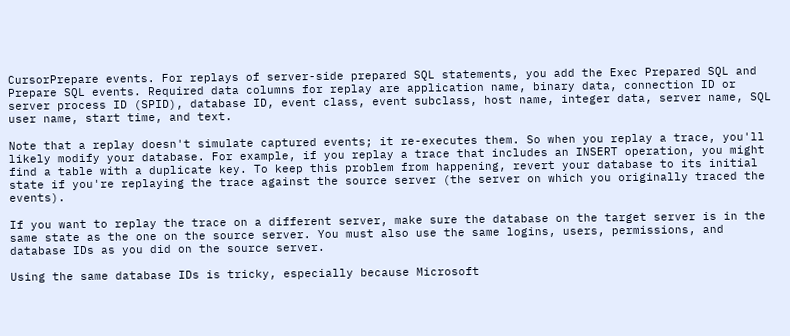CursorPrepare events. For replays of server-side prepared SQL statements, you add the Exec Prepared SQL and Prepare SQL events. Required data columns for replay are application name, binary data, connection ID or server process ID (SPID), database ID, event class, event subclass, host name, integer data, server name, SQL user name, start time, and text.

Note that a replay doesn't simulate captured events; it re-executes them. So when you replay a trace, you'll likely modify your database. For example, if you replay a trace that includes an INSERT operation, you might find a table with a duplicate key. To keep this problem from happening, revert your database to its initial state if you're replaying the trace against the source server (the server on which you originally traced the events).

If you want to replay the trace on a different server, make sure the database on the target server is in the same state as the one on the source server. You must also use the same logins, users, permissions, and database IDs as you did on the source server.

Using the same database IDs is tricky, especially because Microsoft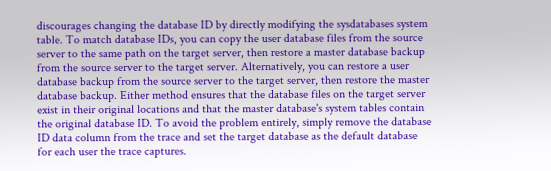discourages changing the database ID by directly modifying the sysdatabases system table. To match database IDs, you can copy the user database files from the source server to the same path on the target server, then restore a master database backup from the source server to the target server. Alternatively, you can restore a user database backup from the source server to the target server, then restore the master database backup. Either method ensures that the database files on the target server exist in their original locations and that the master database's system tables contain the original database ID. To avoid the problem entirely, simply remove the database ID data column from the trace and set the target database as the default database for each user the trace captures.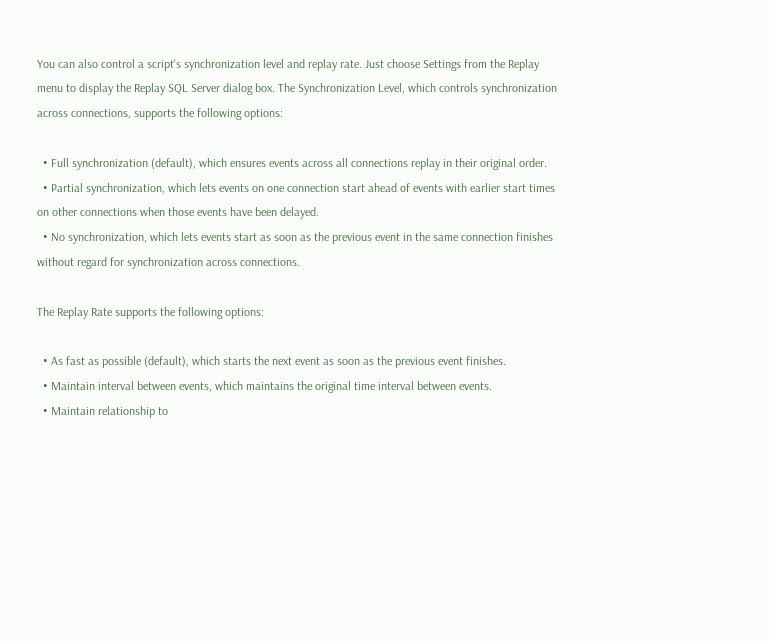You can also control a script's synchronization level and replay rate. Just choose Settings from the Replay menu to display the Replay SQL Server dialog box. The Synchronization Level, which controls synchronization across connections, supports the following options:

  • Full synchronization (default), which ensures events across all connections replay in their original order.
  • Partial synchronization, which lets events on one connection start ahead of events with earlier start times on other connections when those events have been delayed.
  • No synchronization, which lets events start as soon as the previous event in the same connection finishes without regard for synchronization across connections.

The Replay Rate supports the following options:

  • As fast as possible (default), which starts the next event as soon as the previous event finishes.
  • Maintain interval between events, which maintains the original time interval between events.
  • Maintain relationship to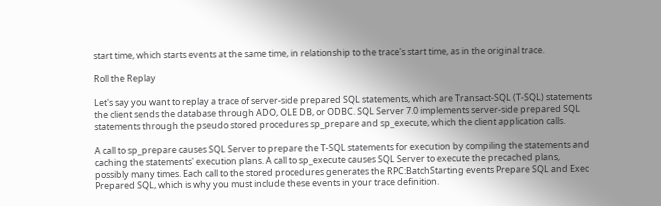start time, which starts events at the same time, in relationship to the trace's start time, as in the original trace.

Roll the Replay

Let's say you want to replay a trace of server-side prepared SQL statements, which are Transact-SQL (T-SQL) statements the client sends the database through ADO, OLE DB, or ODBC. SQL Server 7.0 implements server-side prepared SQL statements through the pseudo stored procedures sp_prepare and sp_execute, which the client application calls.

A call to sp_prepare causes SQL Server to prepare the T-SQL statements for execution by compiling the statements and caching the statements' execution plans. A call to sp_execute causes SQL Server to execute the precached plans, possibly many times. Each call to the stored procedures generates the RPC:BatchStarting events Prepare SQL and Exec Prepared SQL, which is why you must include these events in your trace definition.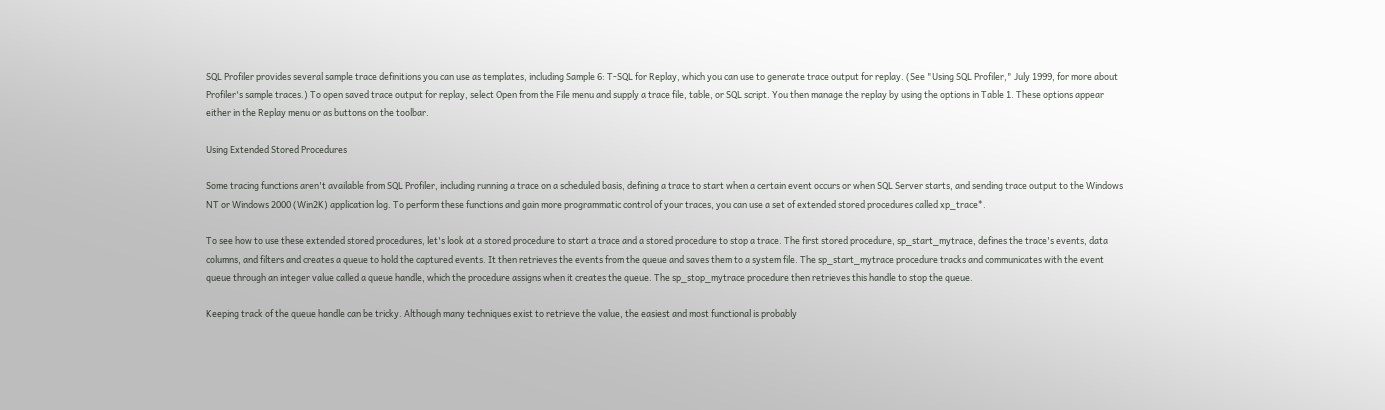SQL Profiler provides several sample trace definitions you can use as templates, including Sample 6: T-SQL for Replay, which you can use to generate trace output for replay. (See "Using SQL Profiler," July 1999, for more about Profiler's sample traces.) To open saved trace output for replay, select Open from the File menu and supply a trace file, table, or SQL script. You then manage the replay by using the options in Table 1. These options appear either in the Replay menu or as buttons on the toolbar.

Using Extended Stored Procedures

Some tracing functions aren't available from SQL Profiler, including running a trace on a scheduled basis, defining a trace to start when a certain event occurs or when SQL Server starts, and sending trace output to the Windows NT or Windows 2000 (Win2K) application log. To perform these functions and gain more programmatic control of your traces, you can use a set of extended stored procedures called xp_trace*.

To see how to use these extended stored procedures, let's look at a stored procedure to start a trace and a stored procedure to stop a trace. The first stored procedure, sp_start_mytrace, defines the trace's events, data columns, and filters and creates a queue to hold the captured events. It then retrieves the events from the queue and saves them to a system file. The sp_start_mytrace procedure tracks and communicates with the event queue through an integer value called a queue handle, which the procedure assigns when it creates the queue. The sp_stop_mytrace procedure then retrieves this handle to stop the queue.

Keeping track of the queue handle can be tricky. Although many techniques exist to retrieve the value, the easiest and most functional is probably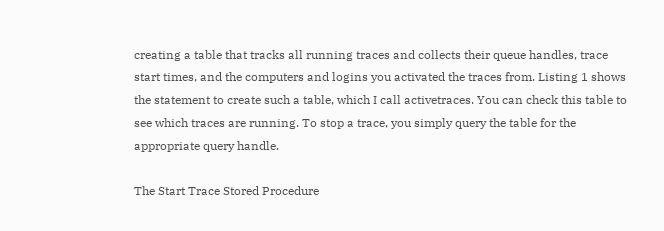creating a table that tracks all running traces and collects their queue handles, trace start times, and the computers and logins you activated the traces from. Listing 1 shows the statement to create such a table, which I call activetraces. You can check this table to see which traces are running. To stop a trace, you simply query the table for the appropriate query handle.

The Start Trace Stored Procedure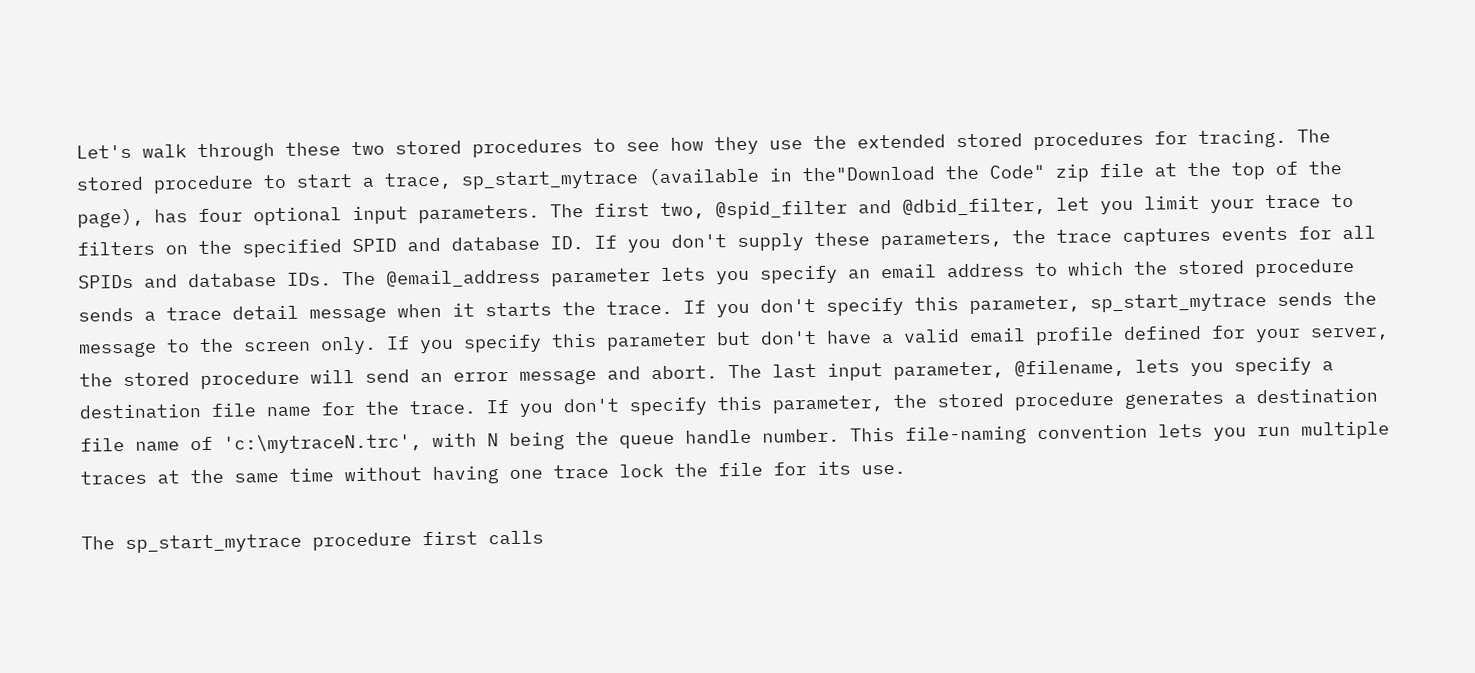Let's walk through these two stored procedures to see how they use the extended stored procedures for tracing. The stored procedure to start a trace, sp_start_mytrace (available in the"Download the Code" zip file at the top of the page), has four optional input parameters. The first two, @spid_filter and @dbid_filter, let you limit your trace to filters on the specified SPID and database ID. If you don't supply these parameters, the trace captures events for all SPIDs and database IDs. The @email_address parameter lets you specify an email address to which the stored procedure sends a trace detail message when it starts the trace. If you don't specify this parameter, sp_start_mytrace sends the message to the screen only. If you specify this parameter but don't have a valid email profile defined for your server, the stored procedure will send an error message and abort. The last input parameter, @filename, lets you specify a destination file name for the trace. If you don't specify this parameter, the stored procedure generates a destination file name of 'c:\mytraceN.trc', with N being the queue handle number. This file-naming convention lets you run multiple traces at the same time without having one trace lock the file for its use.

The sp_start_mytrace procedure first calls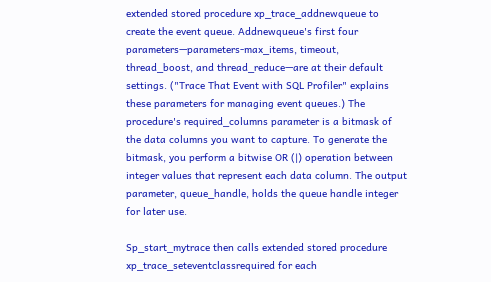extended stored procedure xp_trace_addnewqueue to create the event queue. Addnewqueue's first four parameters—parameters-max_items, timeout, thread_boost, and thread_reduce—are at their default settings. ("Trace That Event with SQL Profiler" explains these parameters for managing event queues.) The procedure's required_columns parameter is a bitmask of the data columns you want to capture. To generate the bitmask, you perform a bitwise OR (|) operation between integer values that represent each data column. The output parameter, queue_handle, holds the queue handle integer for later use.

Sp_start_mytrace then calls extended stored procedure xp_trace_seteventclassrequired for each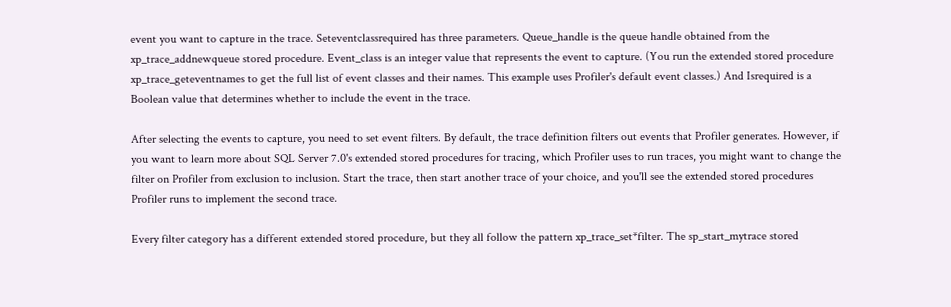event you want to capture in the trace. Seteventclassrequired has three parameters. Queue_handle is the queue handle obtained from the xp_trace_addnewqueue stored procedure. Event_class is an integer value that represents the event to capture. (You run the extended stored procedure xp_trace_geteventnames to get the full list of event classes and their names. This example uses Profiler's default event classes.) And Isrequired is a Boolean value that determines whether to include the event in the trace.

After selecting the events to capture, you need to set event filters. By default, the trace definition filters out events that Profiler generates. However, if you want to learn more about SQL Server 7.0's extended stored procedures for tracing, which Profiler uses to run traces, you might want to change the filter on Profiler from exclusion to inclusion. Start the trace, then start another trace of your choice, and you'll see the extended stored procedures Profiler runs to implement the second trace.

Every filter category has a different extended stored procedure, but they all follow the pattern xp_trace_set*filter. The sp_start_mytrace stored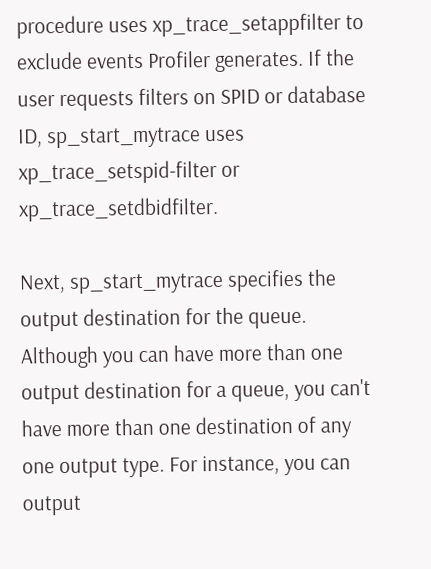procedure uses xp_trace_setappfilter to exclude events Profiler generates. If the user requests filters on SPID or database ID, sp_start_mytrace uses xp_trace_setspid-filter or xp_trace_setdbidfilter.

Next, sp_start_mytrace specifies the output destination for the queue. Although you can have more than one output destination for a queue, you can't have more than one destination of any one output type. For instance, you can output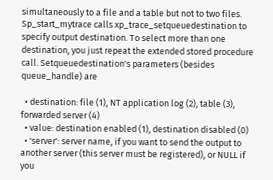simultaneously to a file and a table but not to two files. Sp_start_mytrace calls xp_trace_setqueuedestination to specify output destination. To select more than one destination, you just repeat the extended stored procedure call. Setqueuedestination's parameters (besides queue_handle) are

  • destination: file (1), NT application log (2), table (3), forwarded server (4)
  • value: destination enabled (1), destination disabled (0)
  • 'server': server name, if you want to send the output to another server (this server must be registered), or NULL if you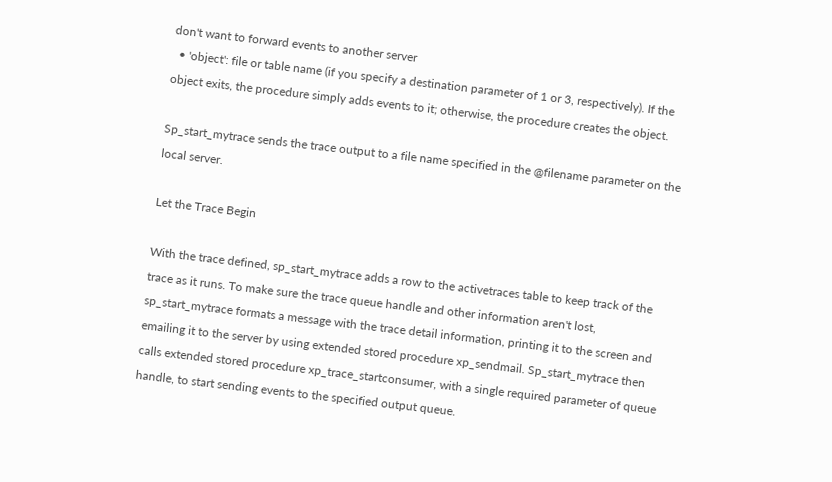don't want to forward events to another server
  • 'object': file or table name (if you specify a destination parameter of 1 or 3, respectively). If the object exits, the procedure simply adds events to it; otherwise, the procedure creates the object.

Sp_start_mytrace sends the trace output to a file name specified in the @filename parameter on the local server.

Let the Trace Begin

With the trace defined, sp_start_mytrace adds a row to the activetraces table to keep track of the trace as it runs. To make sure the trace queue handle and other information aren't lost, sp_start_mytrace formats a message with the trace detail information, printing it to the screen and emailing it to the server by using extended stored procedure xp_sendmail. Sp_start_mytrace then calls extended stored procedure xp_trace_startconsumer, with a single required parameter of queue handle, to start sending events to the specified output queue.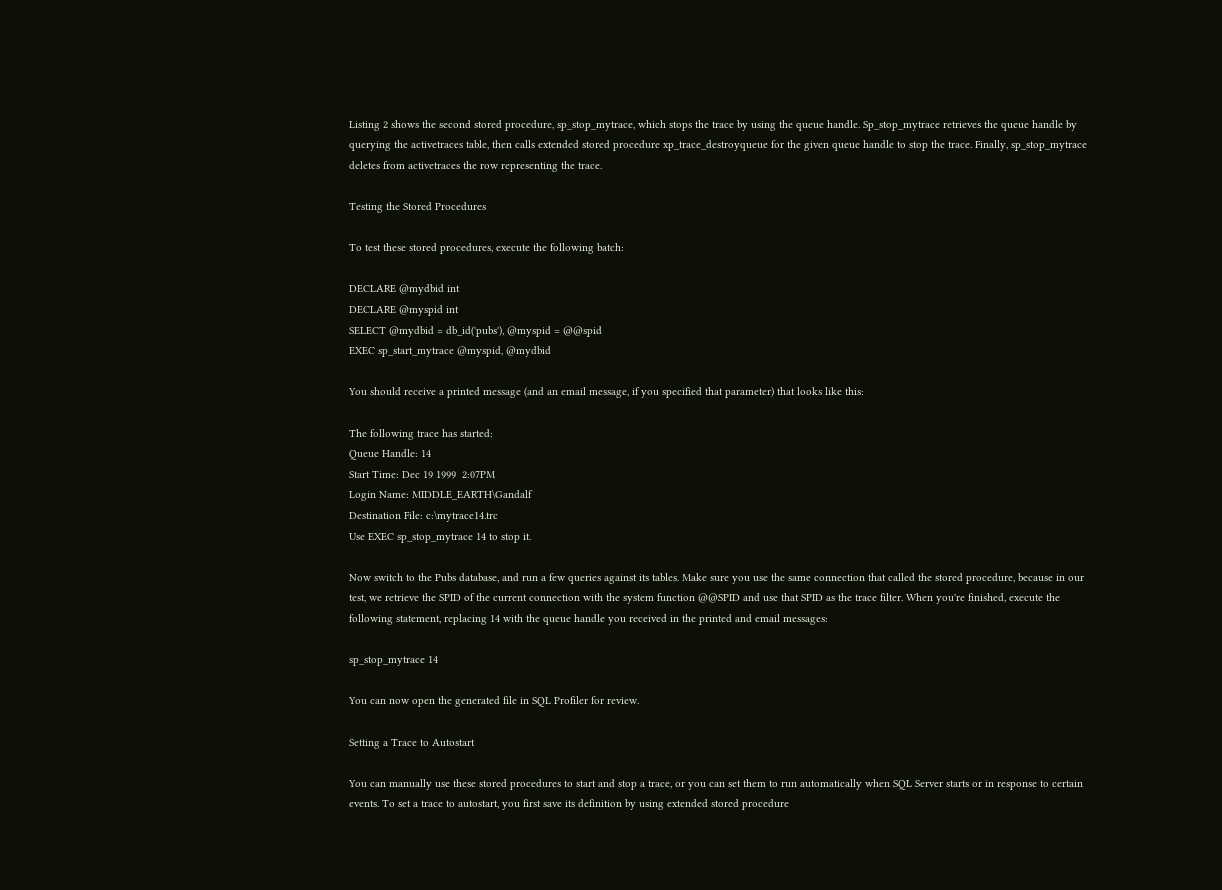Listing 2 shows the second stored procedure, sp_stop_mytrace, which stops the trace by using the queue handle. Sp_stop_mytrace retrieves the queue handle by querying the activetraces table, then calls extended stored procedure xp_trace_destroyqueue for the given queue handle to stop the trace. Finally, sp_stop_mytrace deletes from activetraces the row representing the trace.

Testing the Stored Procedures

To test these stored procedures, execute the following batch:

DECLARE @mydbid int
DECLARE @myspid int
SELECT @mydbid = db_id('pubs'), @myspid = @@spid
EXEC sp_start_mytrace @myspid, @mydbid

You should receive a printed message (and an email message, if you specified that parameter) that looks like this:

The following trace has started:
Queue Handle: 14
Start Time: Dec 19 1999  2:07PM
Login Name: MIDDLE_EARTH\Gandalf
Destination File: c:\mytrace14.trc
Use EXEC sp_stop_mytrace 14 to stop it.

Now switch to the Pubs database, and run a few queries against its tables. Make sure you use the same connection that called the stored procedure, because in our test, we retrieve the SPID of the current connection with the system function @@SPID and use that SPID as the trace filter. When you're finished, execute the following statement, replacing 14 with the queue handle you received in the printed and email messages:

sp_stop_mytrace 14

You can now open the generated file in SQL Profiler for review.

Setting a Trace to Autostart

You can manually use these stored procedures to start and stop a trace, or you can set them to run automatically when SQL Server starts or in response to certain events. To set a trace to autostart, you first save its definition by using extended stored procedure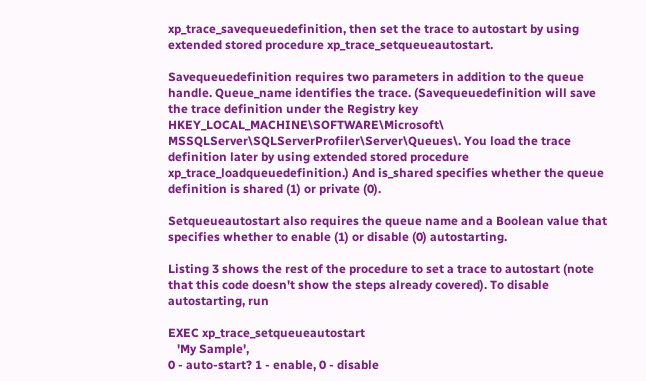xp_trace_savequeuedefinition, then set the trace to autostart by using extended stored procedure xp_trace_setqueueautostart.

Savequeuedefinition requires two parameters in addition to the queue handle. Queue_name identifies the trace. (Savequeuedefinition will save the trace definition under the Registry key HKEY_LOCAL_MACHINE\SOFTWARE\Microsoft\ MSSQLServer\SQLServerProfiler\Server\Queues\. You load the trace definition later by using extended stored procedure xp_trace_loadqueuedefinition.) And is_shared specifies whether the queue definition is shared (1) or private (0).

Setqueueautostart also requires the queue name and a Boolean value that specifies whether to enable (1) or disable (0) autostarting.

Listing 3 shows the rest of the procedure to set a trace to autostart (note that this code doesn't show the steps already covered). To disable autostarting, run

EXEC xp_trace_setqueueautostart
   'My Sample',
0 - auto-start? 1 - enable, 0 - disable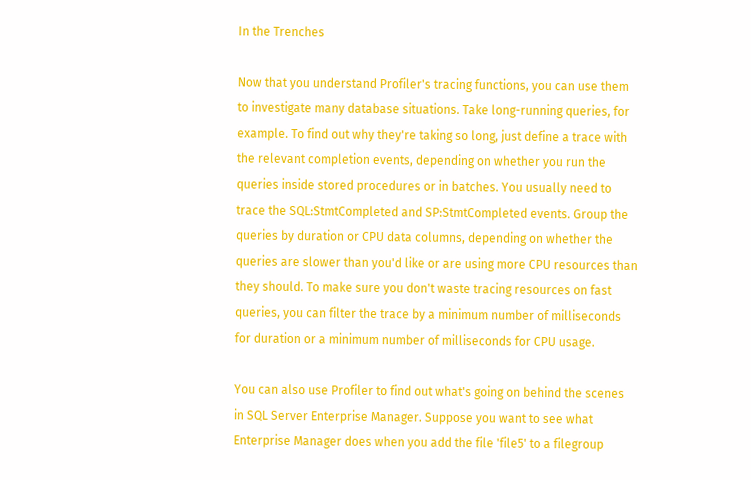In the Trenches

Now that you understand Profiler's tracing functions, you can use them to investigate many database situations. Take long-running queries, for example. To find out why they're taking so long, just define a trace with the relevant completion events, depending on whether you run the queries inside stored procedures or in batches. You usually need to trace the SQL:StmtCompleted and SP:StmtCompleted events. Group the queries by duration or CPU data columns, depending on whether the queries are slower than you'd like or are using more CPU resources than they should. To make sure you don't waste tracing resources on fast queries, you can filter the trace by a minimum number of milliseconds for duration or a minimum number of milliseconds for CPU usage.

You can also use Profiler to find out what's going on behind the scenes in SQL Server Enterprise Manager. Suppose you want to see what Enterprise Manager does when you add the file 'file5' to a filegroup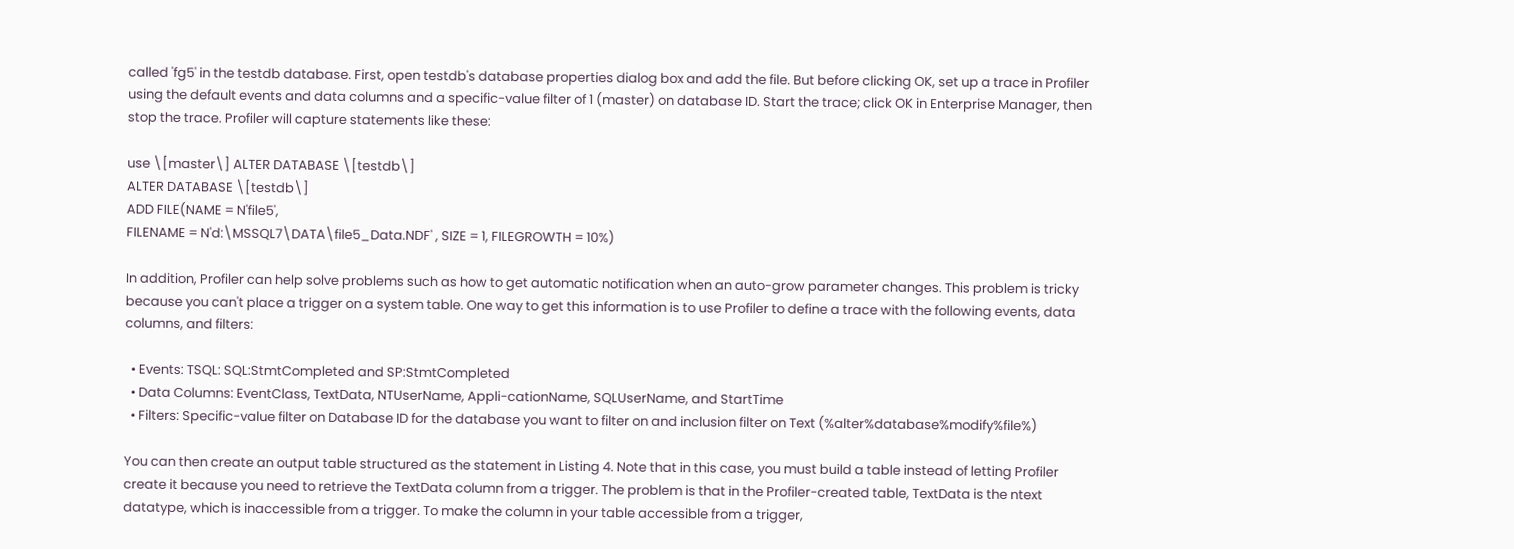called 'fg5' in the testdb database. First, open testdb's database properties dialog box and add the file. But before clicking OK, set up a trace in Profiler using the default events and data columns and a specific-value filter of 1 (master) on database ID. Start the trace; click OK in Enterprise Manager, then stop the trace. Profiler will capture statements like these:

use \[master\] ALTER DATABASE \[testdb\]
ALTER DATABASE \[testdb\]
ADD FILE(NAME = N'file5',
FILENAME = N'd:\MSSQL7\DATA\file5_Data.NDF' , SIZE = 1, FILEGROWTH = 10%)

In addition, Profiler can help solve problems such as how to get automatic notification when an auto-grow parameter changes. This problem is tricky because you can't place a trigger on a system table. One way to get this information is to use Profiler to define a trace with the following events, data columns, and filters:

  • Events: TSQL: SQL:StmtCompleted and SP:StmtCompleted
  • Data Columns: EventClass, TextData, NTUserName, Appli-cationName, SQLUserName, and StartTime
  • Filters: Specific-value filter on Database ID for the database you want to filter on and inclusion filter on Text (%alter%database%modify%file%)

You can then create an output table structured as the statement in Listing 4. Note that in this case, you must build a table instead of letting Profiler create it because you need to retrieve the TextData column from a trigger. The problem is that in the Profiler-created table, TextData is the ntext datatype, which is inaccessible from a trigger. To make the column in your table accessible from a trigger,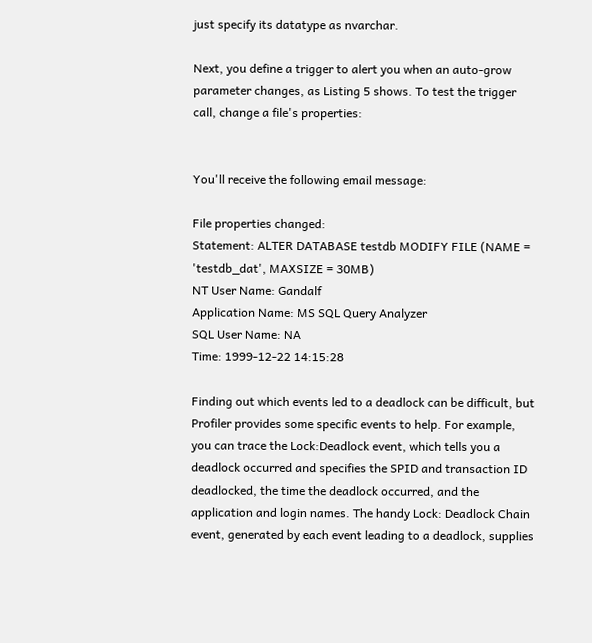just specify its datatype as nvarchar.

Next, you define a trigger to alert you when an auto-grow parameter changes, as Listing 5 shows. To test the trigger call, change a file's properties:


You'll receive the following email message:

File properties changed:
Statement: ALTER DATABASE testdb MODIFY FILE (NAME = 'testdb_dat', MAXSIZE = 30MB)
NT User Name: Gandalf
Application Name: MS SQL Query Analyzer
SQL User Name: NA
Time: 1999-12-22 14:15:28

Finding out which events led to a deadlock can be difficult, but Profiler provides some specific events to help. For example, you can trace the Lock:Deadlock event, which tells you a deadlock occurred and specifies the SPID and transaction ID deadlocked, the time the deadlock occurred, and the application and login names. The handy Lock: Deadlock Chain event, generated by each event leading to a deadlock, supplies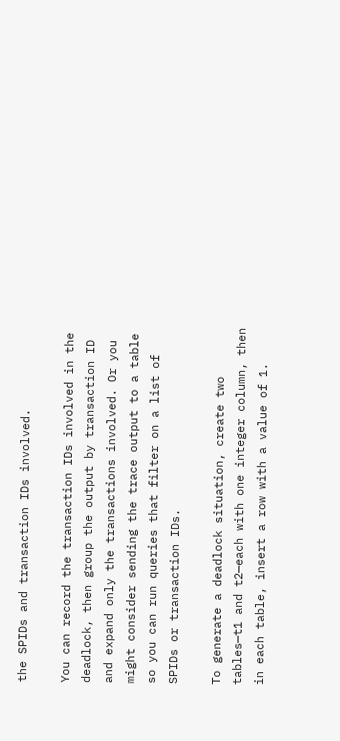the SPIDs and transaction IDs involved.

You can record the transaction IDs involved in the deadlock, then group the output by transaction ID and expand only the transactions involved. Or you might consider sending the trace output to a table so you can run queries that filter on a list of SPIDs or transaction IDs.

To generate a deadlock situation, create two tables—t1 and t2—each with one integer column, then in each table, insert a row with a value of 1.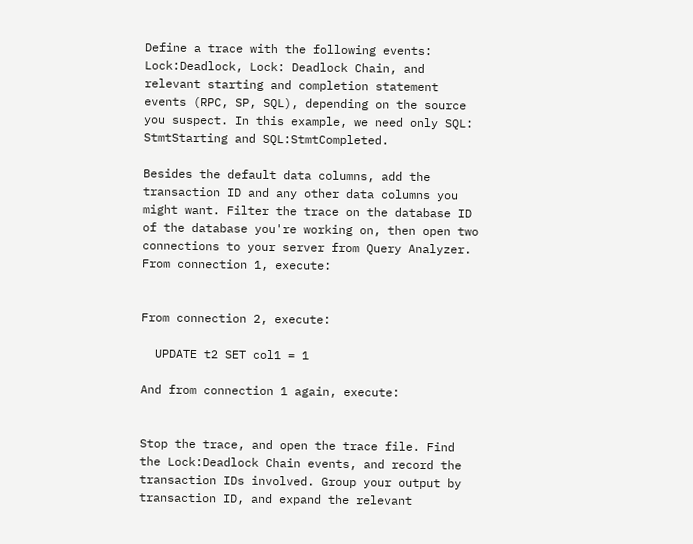Define a trace with the following events: Lock:Deadlock, Lock: Deadlock Chain, and relevant starting and completion statement events (RPC, SP, SQL), depending on the source you suspect. In this example, we need only SQL: StmtStarting and SQL:StmtCompleted.

Besides the default data columns, add the transaction ID and any other data columns you might want. Filter the trace on the database ID of the database you're working on, then open two connections to your server from Query Analyzer. From connection 1, execute:


From connection 2, execute:

  UPDATE t2 SET col1 = 1

And from connection 1 again, execute:


Stop the trace, and open the trace file. Find the Lock:Deadlock Chain events, and record the transaction IDs involved. Group your output by transaction ID, and expand the relevant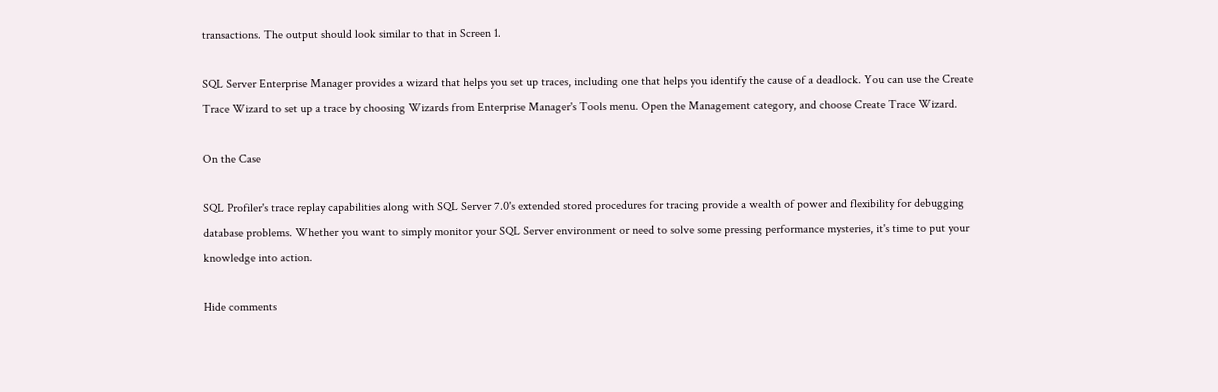transactions. The output should look similar to that in Screen 1.

SQL Server Enterprise Manager provides a wizard that helps you set up traces, including one that helps you identify the cause of a deadlock. You can use the Create Trace Wizard to set up a trace by choosing Wizards from Enterprise Manager's Tools menu. Open the Management category, and choose Create Trace Wizard.

On the Case

SQL Profiler's trace replay capabilities along with SQL Server 7.0's extended stored procedures for tracing provide a wealth of power and flexibility for debugging database problems. Whether you want to simply monitor your SQL Server environment or need to solve some pressing performance mysteries, it's time to put your knowledge into action.

Hide comments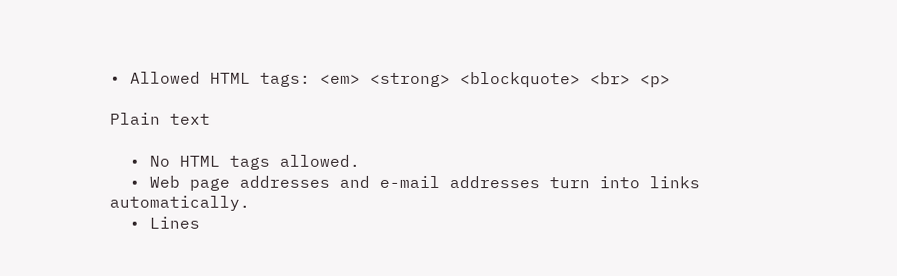• Allowed HTML tags: <em> <strong> <blockquote> <br> <p>

Plain text

  • No HTML tags allowed.
  • Web page addresses and e-mail addresses turn into links automatically.
  • Lines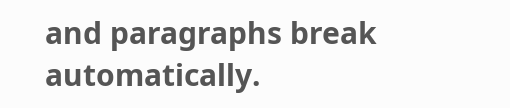and paragraphs break automatically.